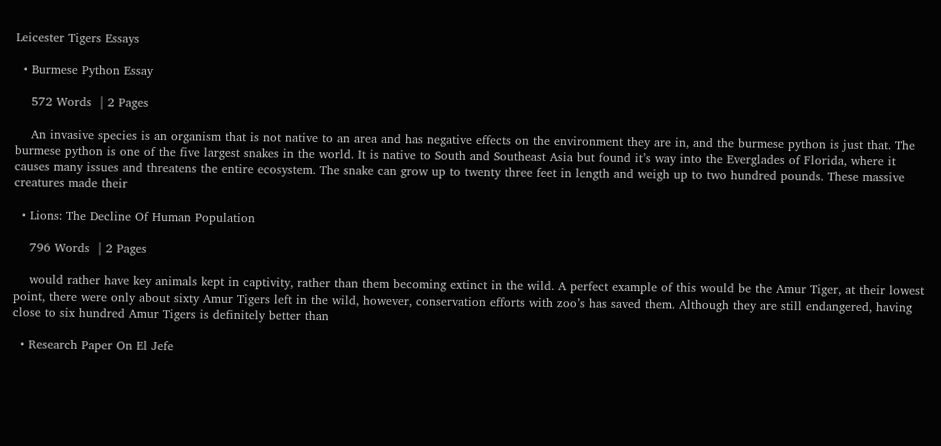Leicester Tigers Essays

  • Burmese Python Essay

    572 Words  | 2 Pages

    An invasive species is an organism that is not native to an area and has negative effects on the environment they are in, and the burmese python is just that. The burmese python is one of the five largest snakes in the world. It is native to South and Southeast Asia but found it’s way into the Everglades of Florida, where it causes many issues and threatens the entire ecosystem. The snake can grow up to twenty three feet in length and weigh up to two hundred pounds. These massive creatures made their

  • Lions: The Decline Of Human Population

    796 Words  | 2 Pages

    would rather have key animals kept in captivity, rather than them becoming extinct in the wild. A perfect example of this would be the Amur Tiger, at their lowest point, there were only about sixty Amur Tigers left in the wild, however, conservation efforts with zoo’s has saved them. Although they are still endangered, having close to six hundred Amur Tigers is definitely better than

  • Research Paper On El Jefe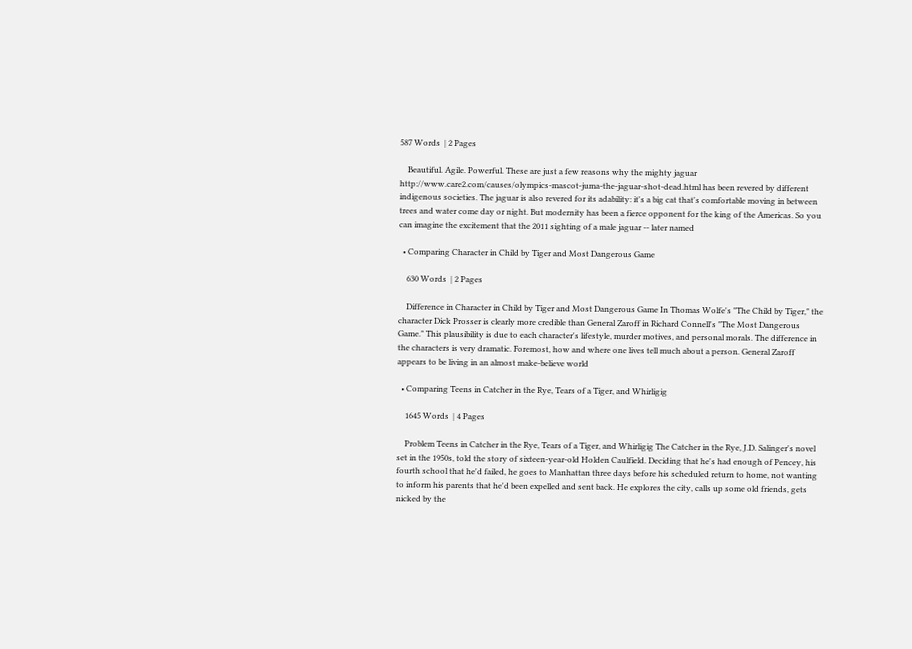587 Words  | 2 Pages

    Beautiful. Agile. Powerful. These are just a few reasons why the mighty jaguar http://www.care2.com/causes/olympics-mascot-juma-the-jaguar-shot-dead.html has been revered by different indigenous societies. The jaguar is also revered for its adability: it's a big cat that's comfortable moving in between trees and water come day or night. But modernity has been a fierce opponent for the king of the Americas. So you can imagine the excitement that the 2011 sighting of a male jaguar -- later named

  • Comparing Character in Child by Tiger and Most Dangerous Game

    630 Words  | 2 Pages

    Difference in Character in Child by Tiger and Most Dangerous Game In Thomas Wolfe's "The Child by Tiger," the character Dick Prosser is clearly more credible than General Zaroff in Richard Connell's "The Most Dangerous Game." This plausibility is due to each character's lifestyle, murder motives, and personal morals. The difference in the characters is very dramatic. Foremost, how and where one lives tell much about a person. General Zaroff appears to be living in an almost make-believe world

  • Comparing Teens in Catcher in the Rye, Tears of a Tiger, and Whirligig

    1645 Words  | 4 Pages

    Problem Teens in Catcher in the Rye, Tears of a Tiger, and Whirligig The Catcher in the Rye, J.D. Salinger's novel set in the 1950s, told the story of sixteen-year-old Holden Caulfield. Deciding that he's had enough of Pencey, his fourth school that he'd failed, he goes to Manhattan three days before his scheduled return to home, not wanting to inform his parents that he'd been expelled and sent back. He explores the city, calls up some old friends, gets nicked by the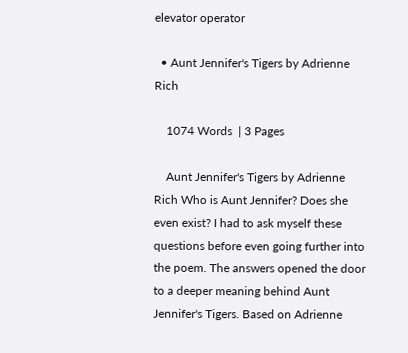elevator operator

  • Aunt Jennifer's Tigers by Adrienne Rich

    1074 Words  | 3 Pages

    Aunt Jennifer's Tigers by Adrienne Rich Who is Aunt Jennifer? Does she even exist? I had to ask myself these questions before even going further into the poem. The answers opened the door to a deeper meaning behind Aunt Jennifer's Tigers. Based on Adrienne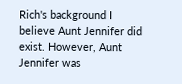Rich's background I believe Aunt Jennifer did exist. However, Aunt Jennifer was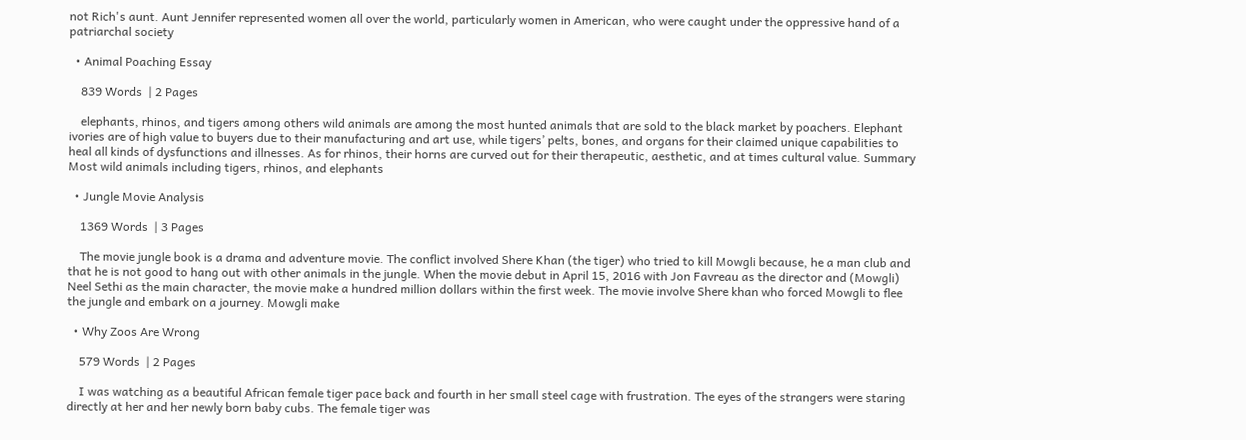not Rich's aunt. Aunt Jennifer represented women all over the world, particularly women in American, who were caught under the oppressive hand of a patriarchal society

  • Animal Poaching Essay

    839 Words  | 2 Pages

    elephants, rhinos, and tigers among others wild animals are among the most hunted animals that are sold to the black market by poachers. Elephant ivories are of high value to buyers due to their manufacturing and art use, while tigers’ pelts, bones, and organs for their claimed unique capabilities to heal all kinds of dysfunctions and illnesses. As for rhinos, their horns are curved out for their therapeutic, aesthetic, and at times cultural value. Summary Most wild animals including tigers, rhinos, and elephants

  • Jungle Movie Analysis

    1369 Words  | 3 Pages

    The movie jungle book is a drama and adventure movie. The conflict involved Shere Khan (the tiger) who tried to kill Mowgli because, he a man club and that he is not good to hang out with other animals in the jungle. When the movie debut in April 15, 2016 with Jon Favreau as the director and (Mowgli) Neel Sethi as the main character, the movie make a hundred million dollars within the first week. The movie involve Shere khan who forced Mowgli to flee the jungle and embark on a journey. Mowgli make

  • Why Zoos Are Wrong

    579 Words  | 2 Pages

    I was watching as a beautiful African female tiger pace back and fourth in her small steel cage with frustration. The eyes of the strangers were staring directly at her and her newly born baby cubs. The female tiger was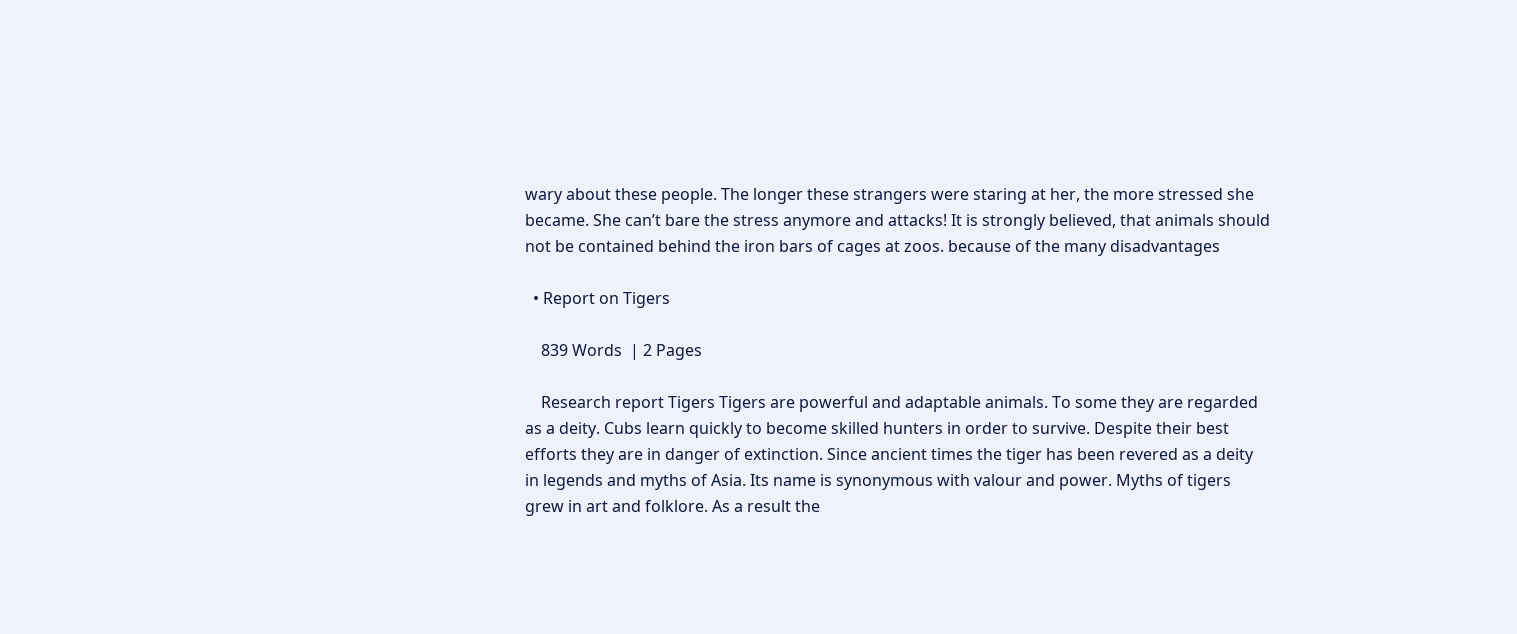wary about these people. The longer these strangers were staring at her, the more stressed she became. She can’t bare the stress anymore and attacks! It is strongly believed, that animals should not be contained behind the iron bars of cages at zoos. because of the many disadvantages

  • Report on Tigers

    839 Words  | 2 Pages

    Research report Tigers Tigers are powerful and adaptable animals. To some they are regarded as a deity. Cubs learn quickly to become skilled hunters in order to survive. Despite their best efforts they are in danger of extinction. Since ancient times the tiger has been revered as a deity in legends and myths of Asia. Its name is synonymous with valour and power. Myths of tigers grew in art and folklore. As a result the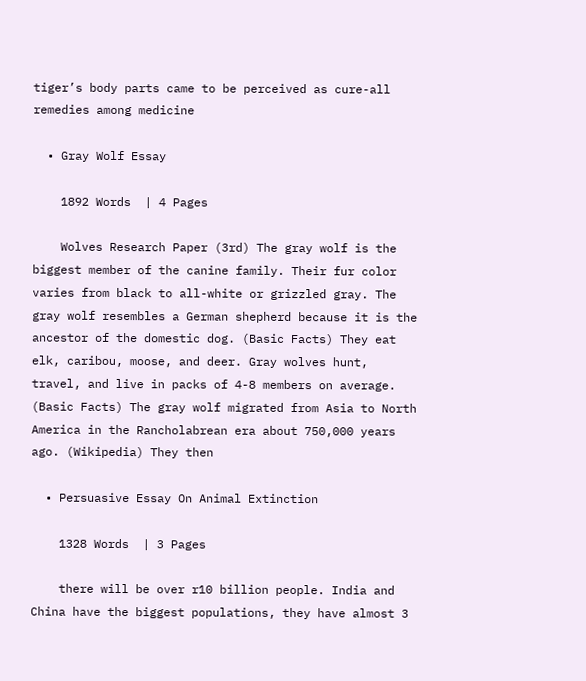tiger’s body parts came to be perceived as cure-all remedies among medicine

  • Gray Wolf Essay

    1892 Words  | 4 Pages

    Wolves Research Paper (3rd) The gray wolf is the biggest member of the canine family. Their fur color varies from black to all-white or grizzled gray. The gray wolf resembles a German shepherd because it is the ancestor of the domestic dog. (Basic Facts) They eat elk, caribou, moose, and deer. Gray wolves hunt, travel, and live in packs of 4-8 members on average. (Basic Facts) The gray wolf migrated from Asia to North America in the Rancholabrean era about 750,000 years ago. (Wikipedia) They then

  • Persuasive Essay On Animal Extinction

    1328 Words  | 3 Pages

    there will be over r10 billion people. India and China have the biggest populations, they have almost 3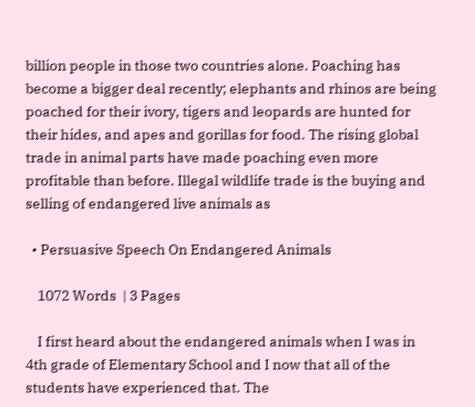billion people in those two countries alone. Poaching has become a bigger deal recently; elephants and rhinos are being poached for their ivory, tigers and leopards are hunted for their hides, and apes and gorillas for food. The rising global trade in animal parts have made poaching even more profitable than before. Illegal wildlife trade is the buying and selling of endangered live animals as

  • Persuasive Speech On Endangered Animals

    1072 Words  | 3 Pages

    I first heard about the endangered animals when I was in 4th grade of Elementary School and I now that all of the students have experienced that. The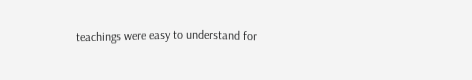teachings were easy to understand for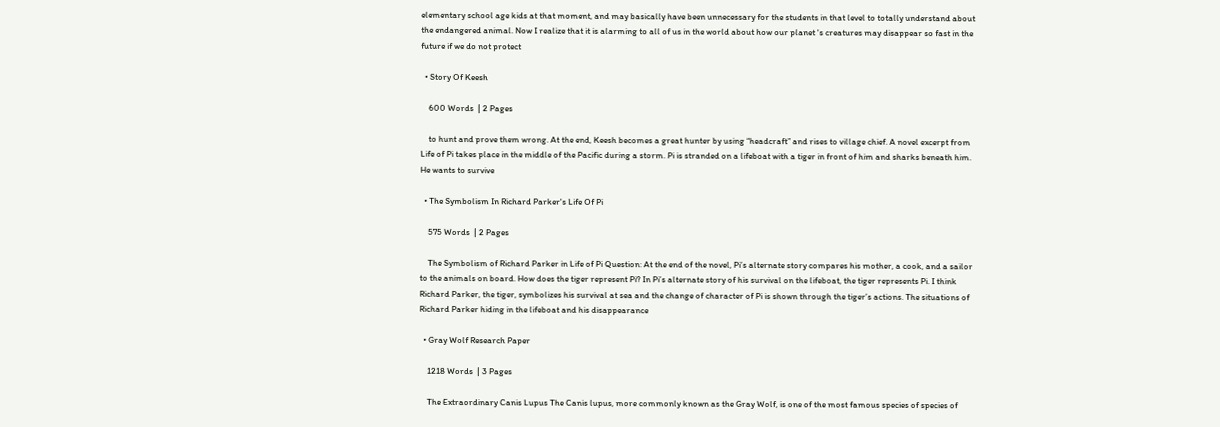elementary school age kids at that moment, and may basically have been unnecessary for the students in that level to totally understand about the endangered animal. Now I realize that it is alarming to all of us in the world about how our planet 's creatures may disappear so fast in the future if we do not protect

  • Story Of Keesh

    600 Words  | 2 Pages

    to hunt and prove them wrong. At the end, Keesh becomes a great hunter by using “headcraft” and rises to village chief. A novel excerpt from Life of Pi takes place in the middle of the Pacific during a storm. Pi is stranded on a lifeboat with a tiger in front of him and sharks beneath him. He wants to survive

  • The Symbolism In Richard Parker's Life Of Pi

    575 Words  | 2 Pages

    The Symbolism of Richard Parker in Life of Pi Question: At the end of the novel, Pi’s alternate story compares his mother, a cook, and a sailor to the animals on board. How does the tiger represent Pi? In Pi’s alternate story of his survival on the lifeboat, the tiger represents Pi. I think Richard Parker, the tiger, symbolizes his survival at sea and the change of character of Pi is shown through the tiger’s actions. The situations of Richard Parker hiding in the lifeboat and his disappearance

  • Gray Wolf Research Paper

    1218 Words  | 3 Pages

    The Extraordinary Canis Lupus The Canis lupus, more commonly known as the Gray Wolf, is one of the most famous species of species of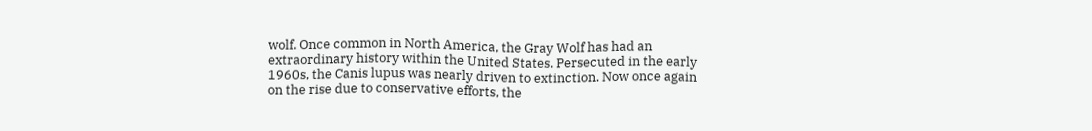wolf. Once common in North America, the Gray Wolf has had an extraordinary history within the United States. Persecuted in the early 1960s, the Canis lupus was nearly driven to extinction. Now once again on the rise due to conservative efforts, the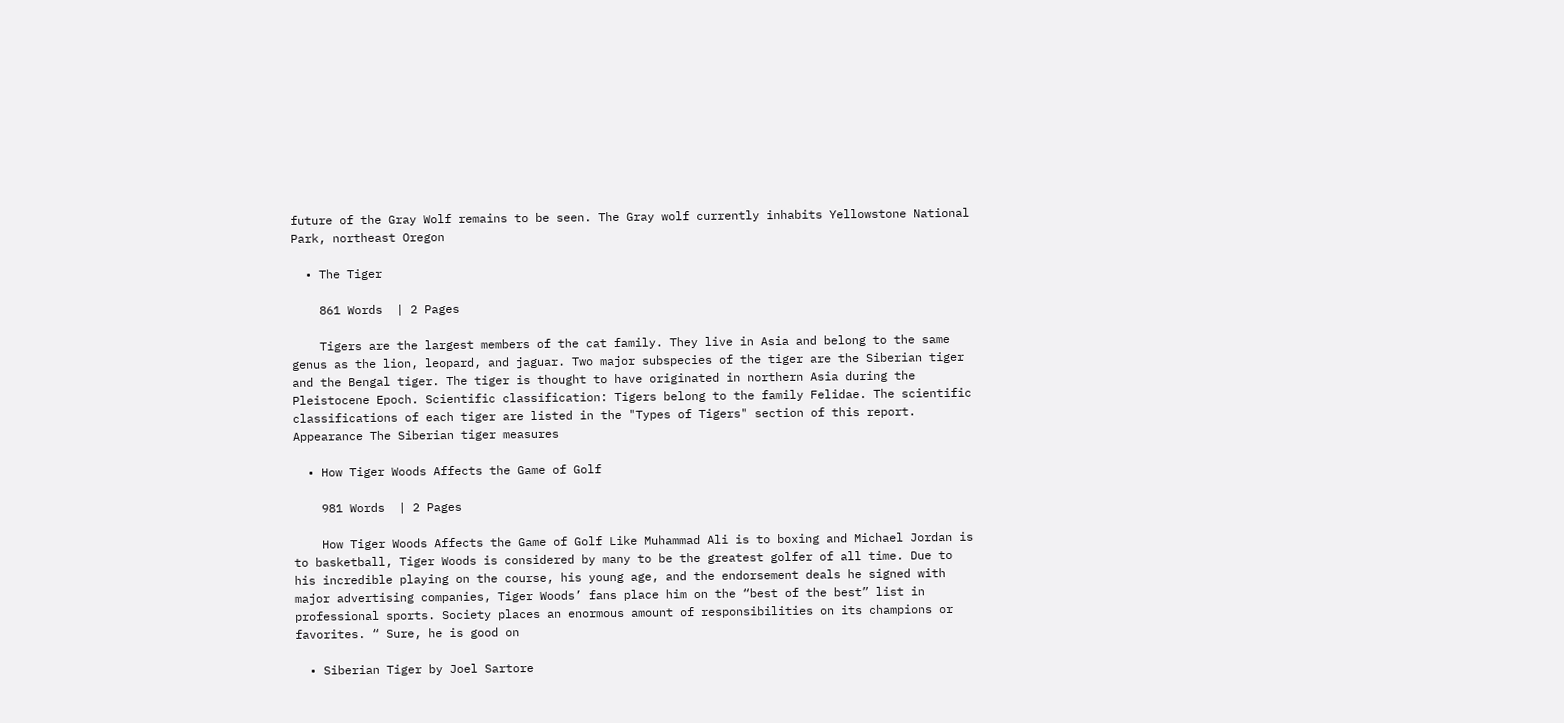future of the Gray Wolf remains to be seen. The Gray wolf currently inhabits Yellowstone National Park, northeast Oregon

  • The Tiger

    861 Words  | 2 Pages

    Tigers are the largest members of the cat family. They live in Asia and belong to the same genus as the lion, leopard, and jaguar. Two major subspecies of the tiger are the Siberian tiger and the Bengal tiger. The tiger is thought to have originated in northern Asia during the Pleistocene Epoch. Scientific classification: Tigers belong to the family Felidae. The scientific classifications of each tiger are listed in the "Types of Tigers" section of this report. Appearance The Siberian tiger measures

  • How Tiger Woods Affects the Game of Golf

    981 Words  | 2 Pages

    How Tiger Woods Affects the Game of Golf Like Muhammad Ali is to boxing and Michael Jordan is to basketball, Tiger Woods is considered by many to be the greatest golfer of all time. Due to his incredible playing on the course, his young age, and the endorsement deals he signed with major advertising companies, Tiger Woods’ fans place him on the “best of the best” list in professional sports. Society places an enormous amount of responsibilities on its champions or favorites. “ Sure, he is good on

  • Siberian Tiger by Joel Sartore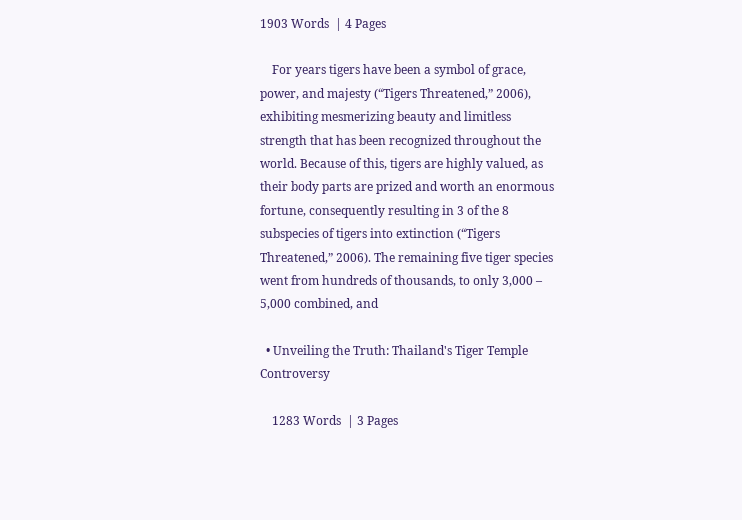1903 Words  | 4 Pages

    For years tigers have been a symbol of grace, power, and majesty (“Tigers Threatened,” 2006), exhibiting mesmerizing beauty and limitless strength that has been recognized throughout the world. Because of this, tigers are highly valued, as their body parts are prized and worth an enormous fortune, consequently resulting in 3 of the 8 subspecies of tigers into extinction (“Tigers Threatened,” 2006). The remaining five tiger species went from hundreds of thousands, to only 3,000 – 5,000 combined, and

  • Unveiling the Truth: Thailand's Tiger Temple Controversy

    1283 Words  | 3 Pages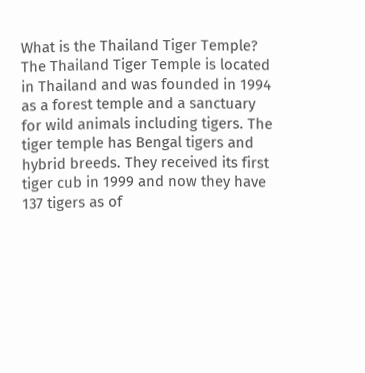What is the Thailand Tiger Temple? The Thailand Tiger Temple is located in Thailand and was founded in 1994 as a forest temple and a sanctuary for wild animals including tigers. The tiger temple has Bengal tigers and hybrid breeds. They received its first tiger cub in 1999 and now they have 137 tigers as of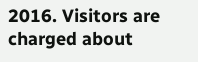2016. Visitors are charged about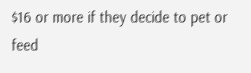$16 or more if they decide to pet or feed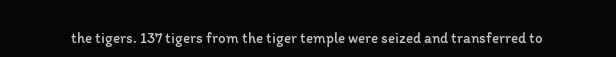the tigers. 137 tigers from the tiger temple were seized and transferred to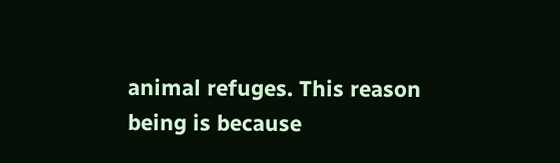animal refuges. This reason being is because